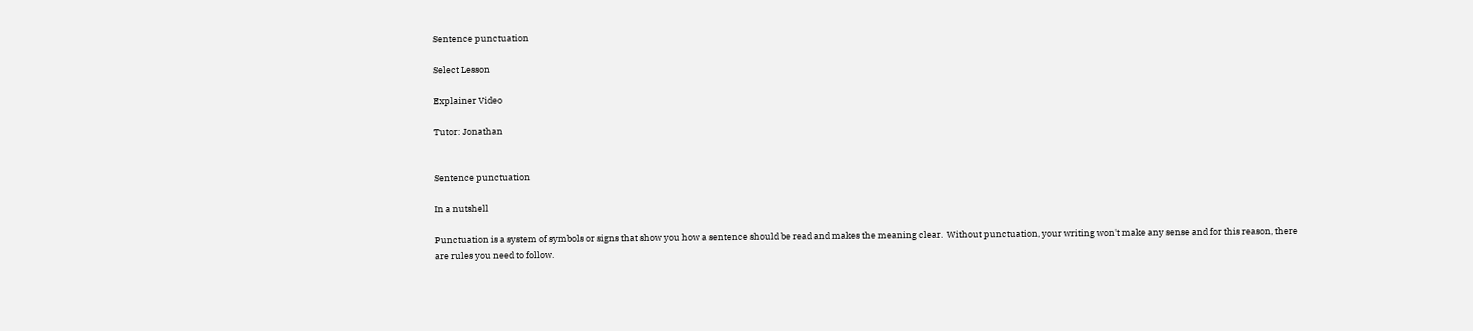Sentence punctuation

Select Lesson

Explainer Video

Tutor: Jonathan


Sentence punctuation

In a nutshell

Punctuation is a system of symbols or signs that show you how a sentence should be read and makes the meaning clear.  Without punctuation, your writing won't make any sense and for this reason, there are rules you need to follow.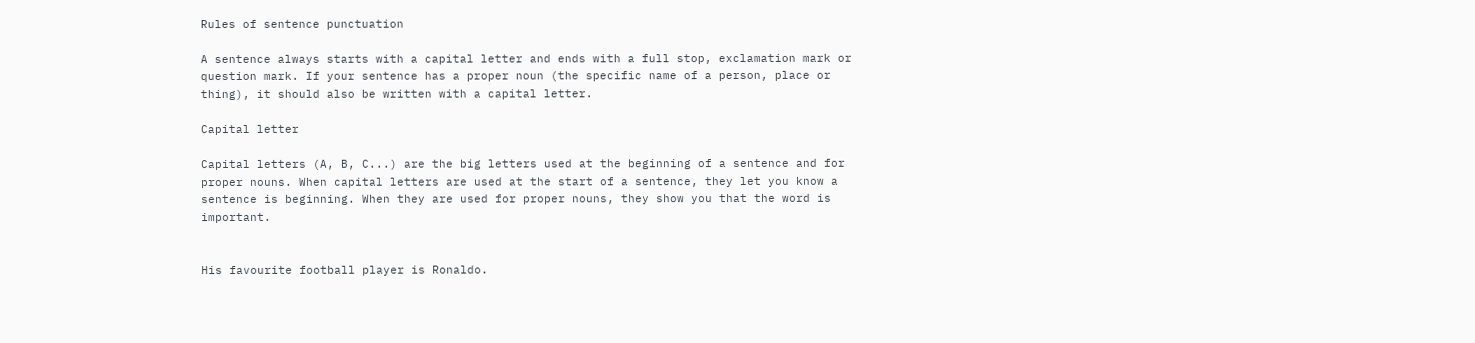Rules of sentence punctuation

A sentence always starts with a capital letter and ends with a full stop, exclamation mark or question mark. If your sentence has a proper noun (the specific name of a person, place or thing), it should also be written with a capital letter.

Capital letter

Capital letters (A, B, C...) are the big letters used at the beginning of a sentence and for proper nouns. When capital letters are used at the start of a sentence, they let you know a sentence is beginning. When they are used for proper nouns, they show you that the word is important.


His favourite football player is Ronaldo.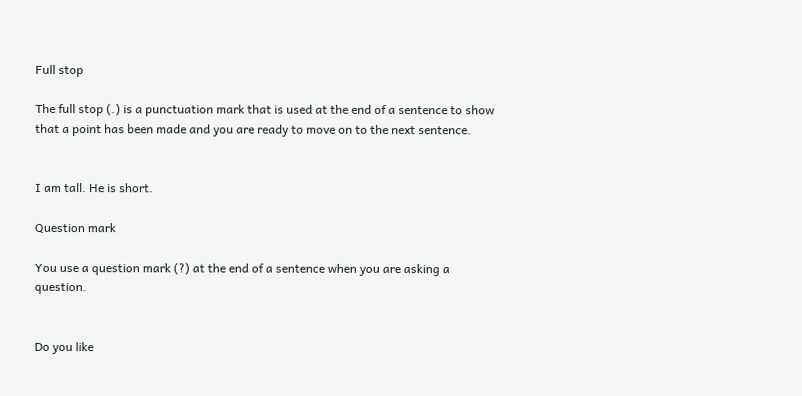Full stop

The full stop (.) is a punctuation mark that is used at the end of a sentence to show that a point has been made and you are ready to move on to the next sentence.


I am tall. He is short.

Question mark

You use a question mark (?) at the end of a sentence when you are asking a question.


Do you like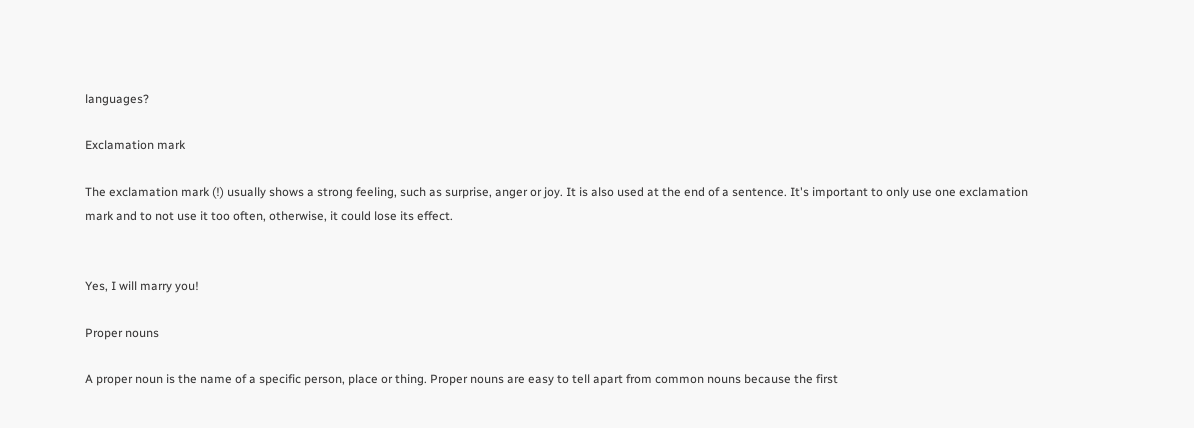languages?

Exclamation mark

The exclamation mark (!) usually shows a strong feeling, such as surprise, anger or joy. It is also used at the end of a sentence. It's important to only use one exclamation mark and to not use it too often, otherwise, it could lose its effect.


Yes, I will marry you!

Proper nouns

A proper noun is the name of a specific person, place or thing. Proper nouns are easy to tell apart from common nouns because the first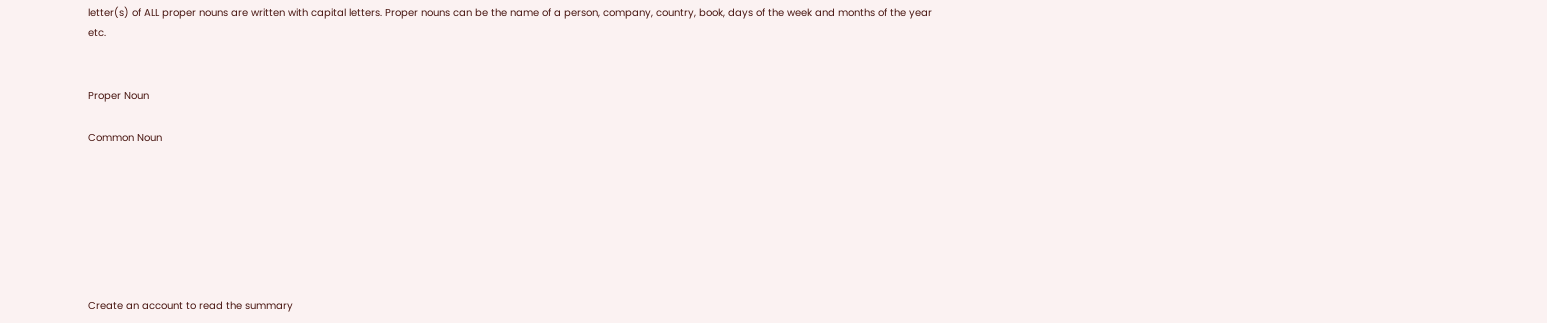letter(s) of ALL proper nouns are written with capital letters. Proper nouns can be the name of a person, company, country, book, days of the week and months of the year etc.


Proper Noun

Common Noun







Create an account to read the summary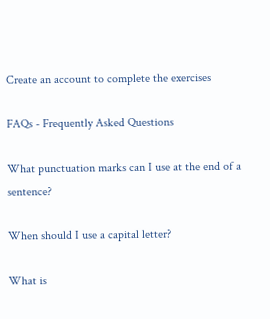Create an account to complete the exercises

FAQs - Frequently Asked Questions

What punctuation marks can I use at the end of a sentence?

When should I use a capital letter?

What is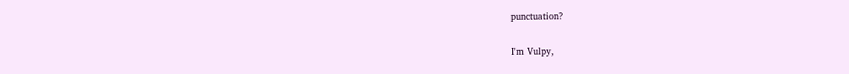punctuation?


I'm Vulpy,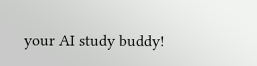your AI study buddy!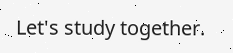Let's study together.